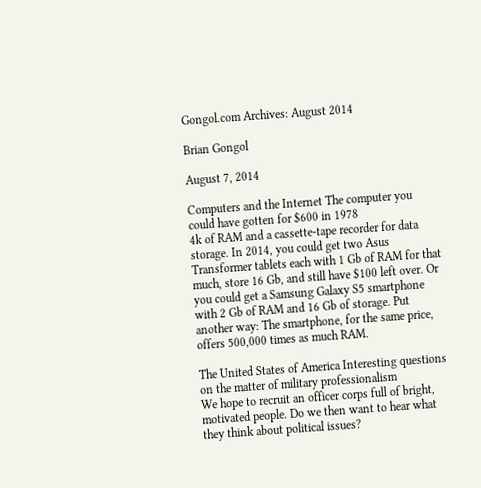Gongol.com Archives: August 2014

Brian Gongol

August 7, 2014

Computers and the Internet The computer you could have gotten for $600 in 1978
4k of RAM and a cassette-tape recorder for data storage. In 2014, you could get two Asus Transformer tablets each with 1 Gb of RAM for that much, store 16 Gb, and still have $100 left over. Or you could get a Samsung Galaxy S5 smartphone with 2 Gb of RAM and 16 Gb of storage. Put another way: The smartphone, for the same price, offers 500,000 times as much RAM.

The United States of America Interesting questions on the matter of military professionalism
We hope to recruit an officer corps full of bright, motivated people. Do we then want to hear what they think about political issues?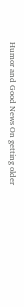Humor and Good News On getting older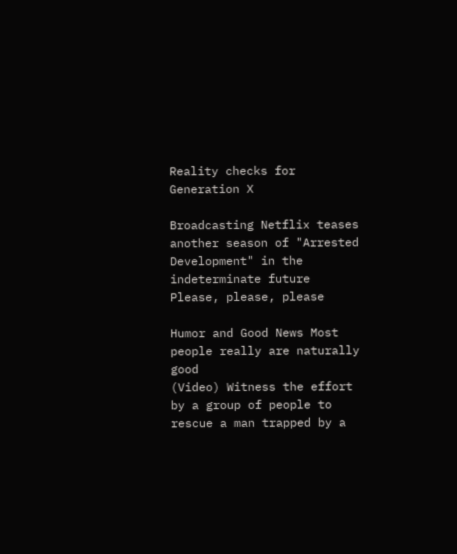Reality checks for Generation X

Broadcasting Netflix teases another season of "Arrested Development" in the indeterminate future
Please, please, please

Humor and Good News Most people really are naturally good
(Video) Witness the effort by a group of people to rescue a man trapped by a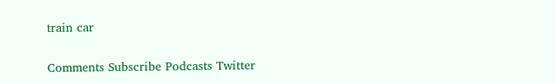train car

Comments Subscribe Podcasts Twitter